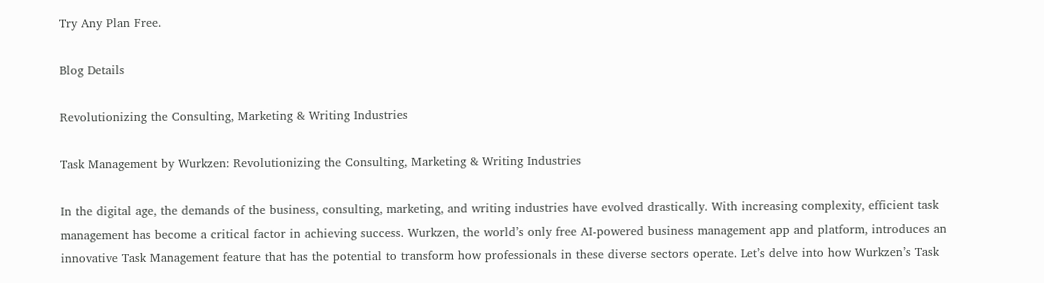Try Any Plan Free.

Blog Details

Revolutionizing the Consulting, Marketing & Writing Industries

Task Management by Wurkzen: Revolutionizing the Consulting, Marketing & Writing Industries

In the digital age, the demands of the business, consulting, marketing, and writing industries have evolved drastically. With increasing complexity, efficient task management has become a critical factor in achieving success. Wurkzen, the world’s only free AI-powered business management app and platform, introduces an innovative Task Management feature that has the potential to transform how professionals in these diverse sectors operate. Let’s delve into how Wurkzen’s Task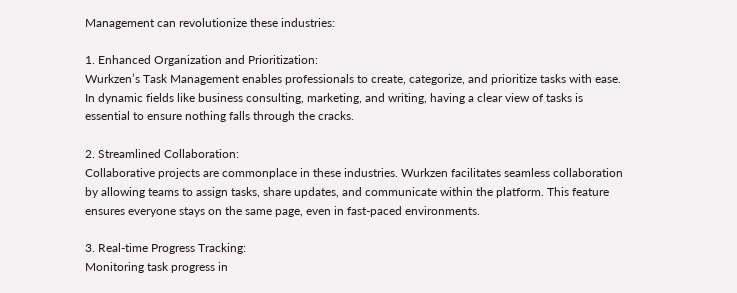Management can revolutionize these industries:

1. Enhanced Organization and Prioritization:
Wurkzen’s Task Management enables professionals to create, categorize, and prioritize tasks with ease. In dynamic fields like business consulting, marketing, and writing, having a clear view of tasks is essential to ensure nothing falls through the cracks.

2. Streamlined Collaboration:
Collaborative projects are commonplace in these industries. Wurkzen facilitates seamless collaboration by allowing teams to assign tasks, share updates, and communicate within the platform. This feature ensures everyone stays on the same page, even in fast-paced environments.

3. Real-time Progress Tracking:
Monitoring task progress in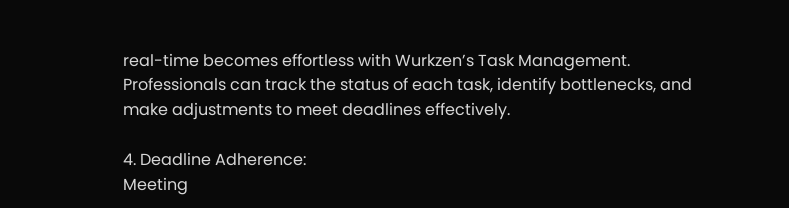real-time becomes effortless with Wurkzen’s Task Management. Professionals can track the status of each task, identify bottlenecks, and make adjustments to meet deadlines effectively.

4. Deadline Adherence:
Meeting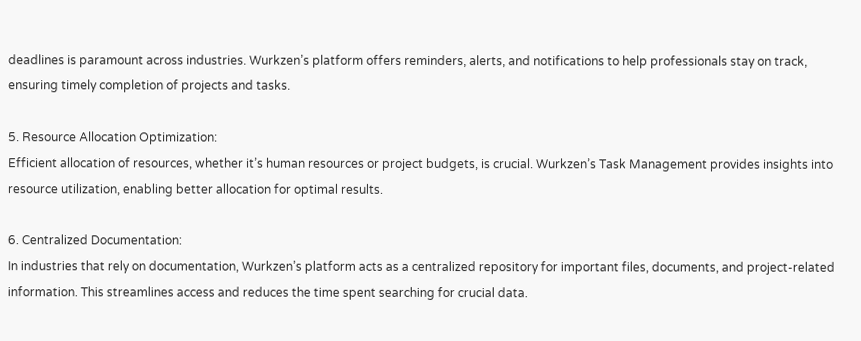deadlines is paramount across industries. Wurkzen’s platform offers reminders, alerts, and notifications to help professionals stay on track, ensuring timely completion of projects and tasks.

5. Resource Allocation Optimization:
Efficient allocation of resources, whether it’s human resources or project budgets, is crucial. Wurkzen’s Task Management provides insights into resource utilization, enabling better allocation for optimal results.

6. Centralized Documentation:
In industries that rely on documentation, Wurkzen’s platform acts as a centralized repository for important files, documents, and project-related information. This streamlines access and reduces the time spent searching for crucial data.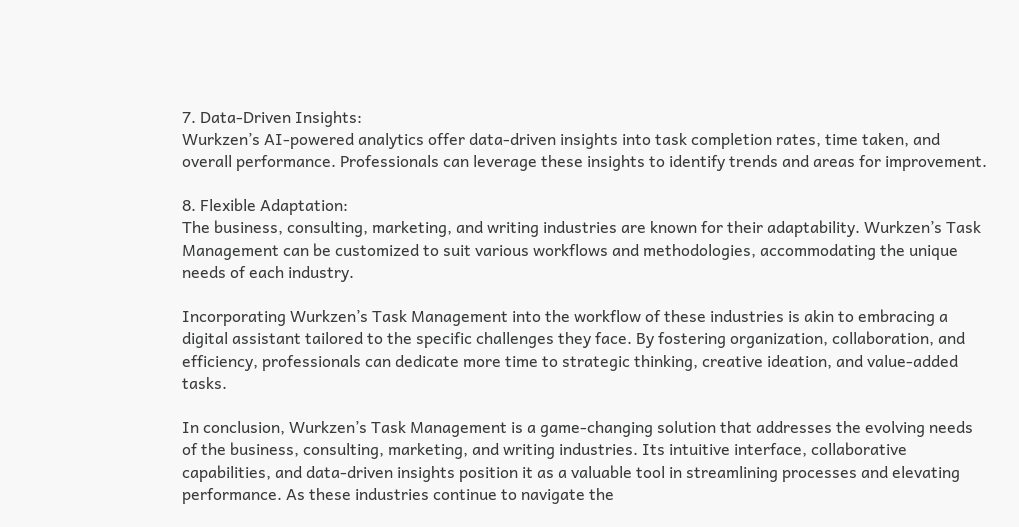7. Data-Driven Insights:
Wurkzen’s AI-powered analytics offer data-driven insights into task completion rates, time taken, and overall performance. Professionals can leverage these insights to identify trends and areas for improvement.

8. Flexible Adaptation:
The business, consulting, marketing, and writing industries are known for their adaptability. Wurkzen’s Task Management can be customized to suit various workflows and methodologies, accommodating the unique needs of each industry.

Incorporating Wurkzen’s Task Management into the workflow of these industries is akin to embracing a digital assistant tailored to the specific challenges they face. By fostering organization, collaboration, and efficiency, professionals can dedicate more time to strategic thinking, creative ideation, and value-added tasks.

In conclusion, Wurkzen’s Task Management is a game-changing solution that addresses the evolving needs of the business, consulting, marketing, and writing industries. Its intuitive interface, collaborative capabilities, and data-driven insights position it as a valuable tool in streamlining processes and elevating performance. As these industries continue to navigate the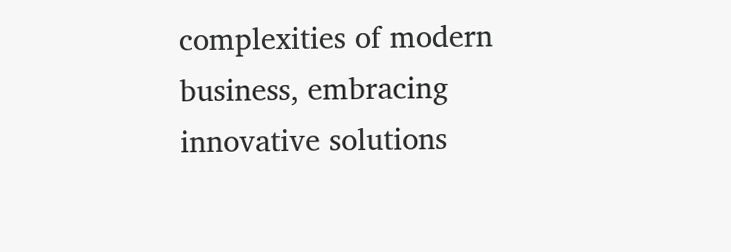complexities of modern business, embracing innovative solutions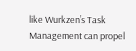like Wurkzen’s Task Management can propel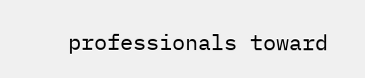professionals toward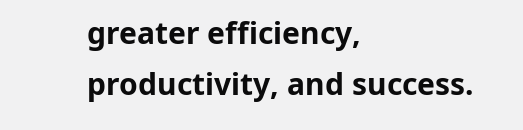greater efficiency, productivity, and success.